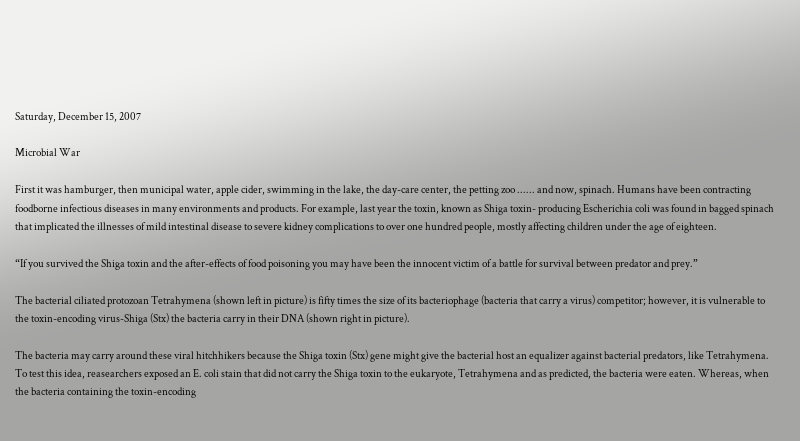Saturday, December 15, 2007

Microbial War

First it was hamburger, then municipal water, apple cider, swimming in the lake, the day-care center, the petting zoo ...... and now, spinach. Humans have been contracting foodborne infectious diseases in many environments and products. For example, last year the toxin, known as Shiga toxin- producing Escherichia coli was found in bagged spinach that implicated the illnesses of mild intestinal disease to severe kidney complications to over one hundred people, mostly affecting children under the age of eighteen.

“If you survived the Shiga toxin and the after-effects of food poisoning you may have been the innocent victim of a battle for survival between predator and prey.”

The bacterial ciliated protozoan Tetrahymena (shown left in picture) is fifty times the size of its bacteriophage (bacteria that carry a virus) competitor; however, it is vulnerable to the toxin-encoding virus-Shiga (Stx) the bacteria carry in their DNA (shown right in picture).

The bacteria may carry around these viral hitchhikers because the Shiga toxin (Stx) gene might give the bacterial host an equalizer against bacterial predators, like Tetrahymena. To test this idea, reasearchers exposed an E. coli stain that did not carry the Shiga toxin to the eukaryote, Tetrahymena and as predicted, the bacteria were eaten. Whereas, when the bacteria containing the toxin-encoding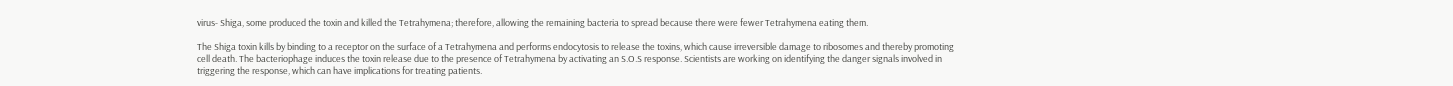virus- Shiga, some produced the toxin and killed the Tetrahymena; therefore, allowing the remaining bacteria to spread because there were fewer Tetrahymena eating them.

The Shiga toxin kills by binding to a receptor on the surface of a Tetrahymena and performs endocytosis to release the toxins, which cause irreversible damage to ribosomes and thereby promoting cell death. The bacteriophage induces the toxin release due to the presence of Tetrahymena by activating an S.O.S response. Scientists are working on identifying the danger signals involved in triggering the response, which can have implications for treating patients.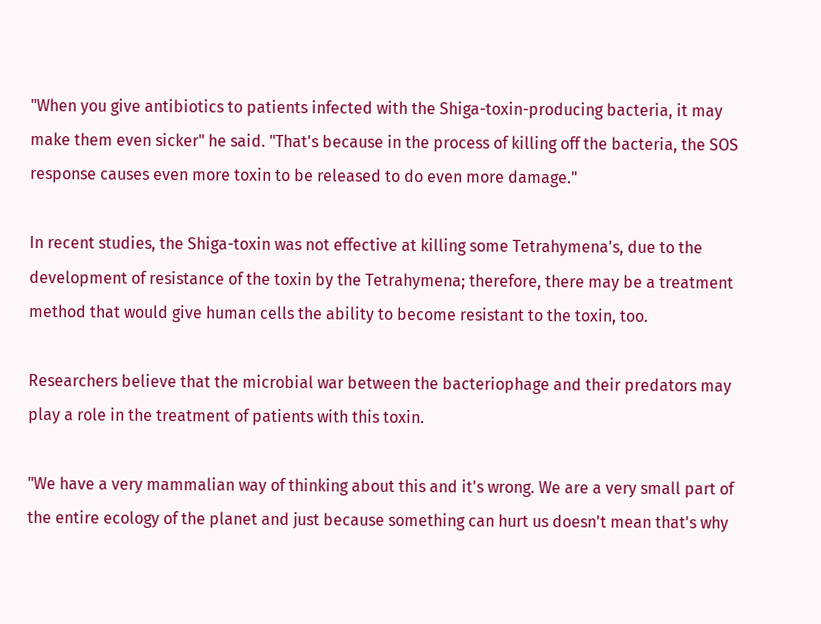"When you give antibiotics to patients infected with the Shiga-toxin-producing bacteria, it may make them even sicker" he said. "That's because in the process of killing off the bacteria, the SOS response causes even more toxin to be released to do even more damage."

In recent studies, the Shiga-toxin was not effective at killing some Tetrahymena's, due to the development of resistance of the toxin by the Tetrahymena; therefore, there may be a treatment method that would give human cells the ability to become resistant to the toxin, too.

Researchers believe that the microbial war between the bacteriophage and their predators may play a role in the treatment of patients with this toxin.

"We have a very mammalian way of thinking about this and it's wrong. We are a very small part of the entire ecology of the planet and just because something can hurt us doesn't mean that's why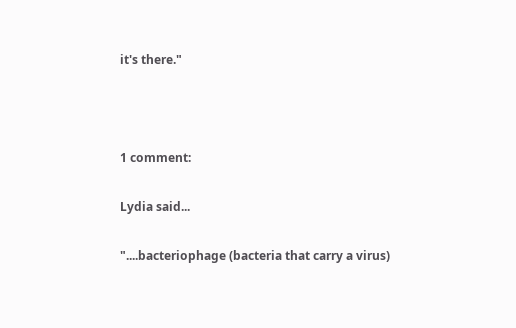it's there."



1 comment:

Lydia said...

"....bacteriophage (bacteria that carry a virus)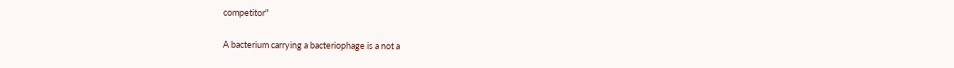competitor"

A bacterium carrying a bacteriophage is a not a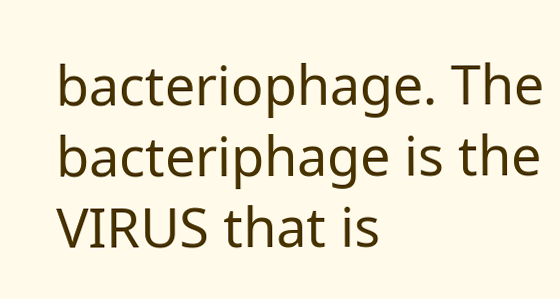bacteriophage. The bacteriphage is the VIRUS that is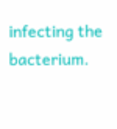infecting the bacterium.